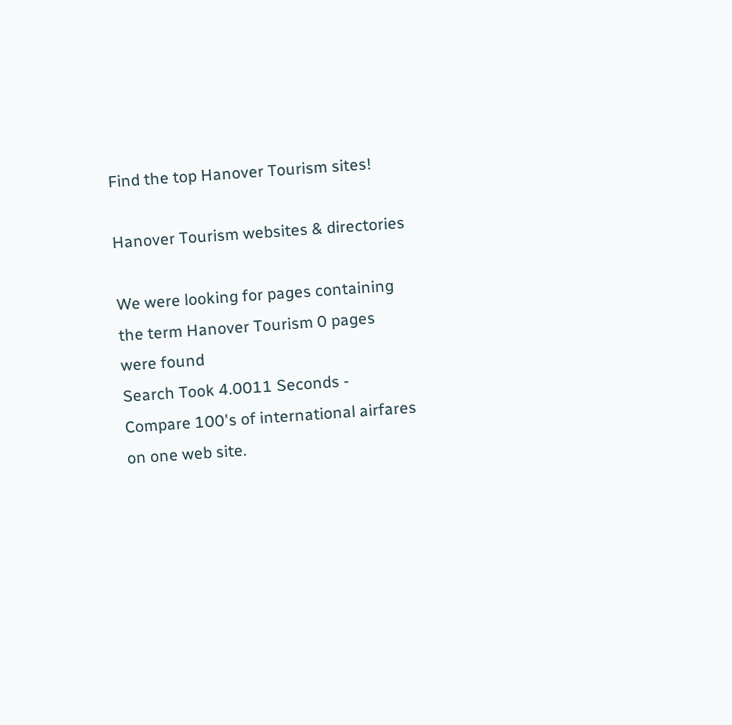Find the top Hanover Tourism sites!

Hanover Tourism websites & directories

We were looking for pages containing the term Hanover Tourism 0 pages were found
Search Took 4.0011 Seconds - Compare 100's of international airfares on one web site.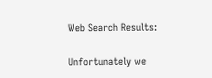Web Search Results:

Unfortunately we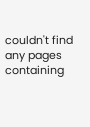couldn't find any pages containing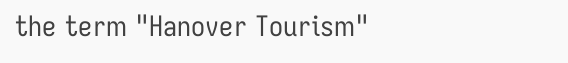the term "Hanover Tourism"